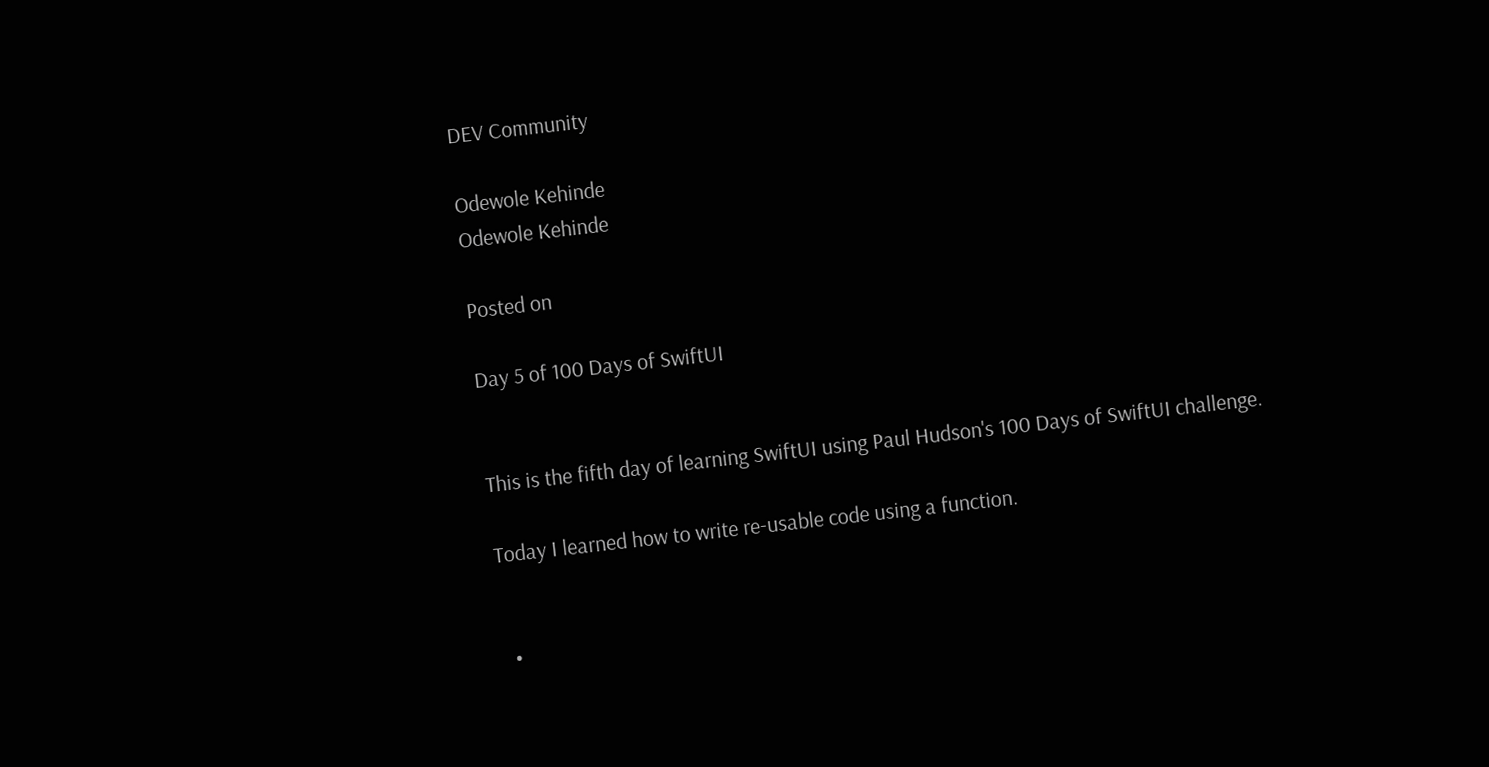DEV Community

Odewole Kehinde
Odewole Kehinde

Posted on

Day 5 of 100 Days of SwiftUI


This is the fifth day of learning SwiftUI using Paul Hudson's 100 Days of SwiftUI challenge.

Today I learned how to write re-usable code using a function.


  •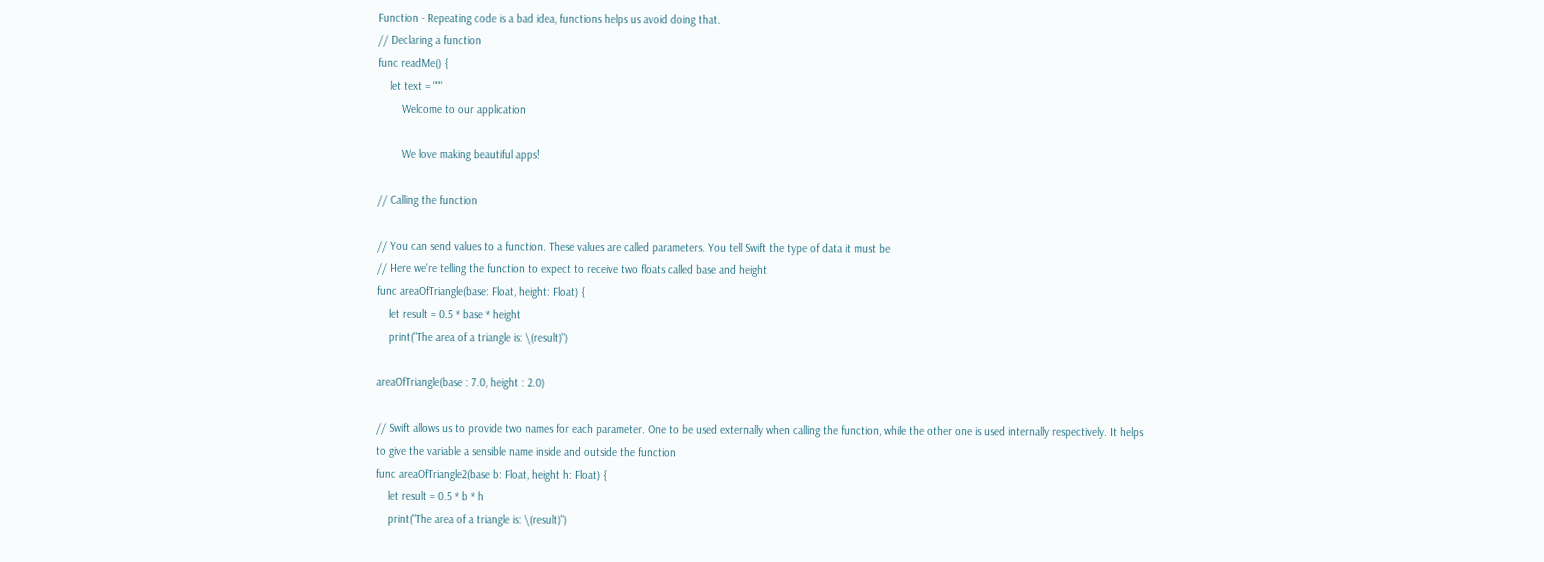Function - Repeating code is a bad idea, functions helps us avoid doing that.
// Declaring a function
func readMe() {
    let text = """
        Welcome to our application

        We love making beautiful apps!

// Calling the function

// You can send values to a function. These values are called parameters. You tell Swift the type of data it must be
// Here we're telling the function to expect to receive two floats called base and height
func areaOfTriangle(base: Float, height: Float) {
    let result = 0.5 * base * height
    print("The area of a triangle is: \(result)")

areaOfTriangle(base : 7.0, height : 2.0)

// Swift allows us to provide two names for each parameter. One to be used externally when calling the function, while the other one is used internally respectively. It helps to give the variable a sensible name inside and outside the function
func areaOfTriangle2(base b: Float, height h: Float) {
    let result = 0.5 * b * h
    print("The area of a triangle is: \(result)")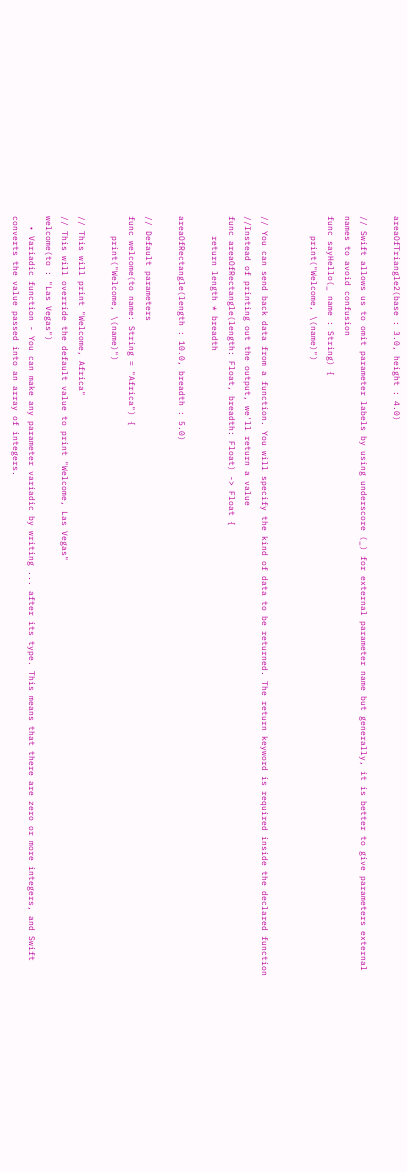areaOfTriangle2(base : 3.0, height : 4.0)

// Swift allows us to omit parameter labels by using underscore (_) for external parameter name but generally, it is better to give parameters external names to avoid confusion
func sayHello(_ name : String) {
    print("Welcome, \(name)")


// You can send back data from a function. You will specify the kind of data to be returned. The return keyword is required inside the declared function
//Instead of printing out the output, we'll return a value
func areaOfRectangle(length: Float, breadth: Float) -> Float {
    return length * breadth

areaOfRectangle(length : 10.0, breadth : 5.0)

// Default parameters
func welcome(to name: String = "Africa") {
    print("Welcome, \(name)")

// This will print "Welcome, Africa"
// This will override the default value to print "Welcome, Las Vegas"
welcome(to : "Las Vegas")
  • Variadic function - You can make any parameter variadic by writing ... after its type. This means that there are zero or more integers, and Swift converts the value passed into an array of integers.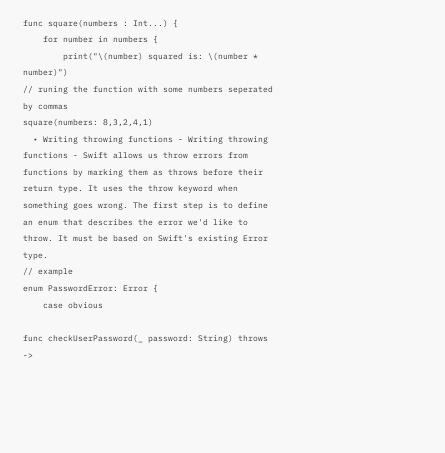func square(numbers : Int...) {
    for number in numbers {
        print("\(number) squared is: \(number * number)")
// runing the function with some numbers seperated by commas
square(numbers: 8,3,2,4,1)
  • Writing throwing functions - Writing throwing functions - Swift allows us throw errors from functions by marking them as throws before their return type. It uses the throw keyword when something goes wrong. The first step is to define an enum that describes the error we'd like to throw. It must be based on Swift's existing Error type.
// example
enum PasswordError: Error {
    case obvious

func checkUserPassword(_ password: String) throws ->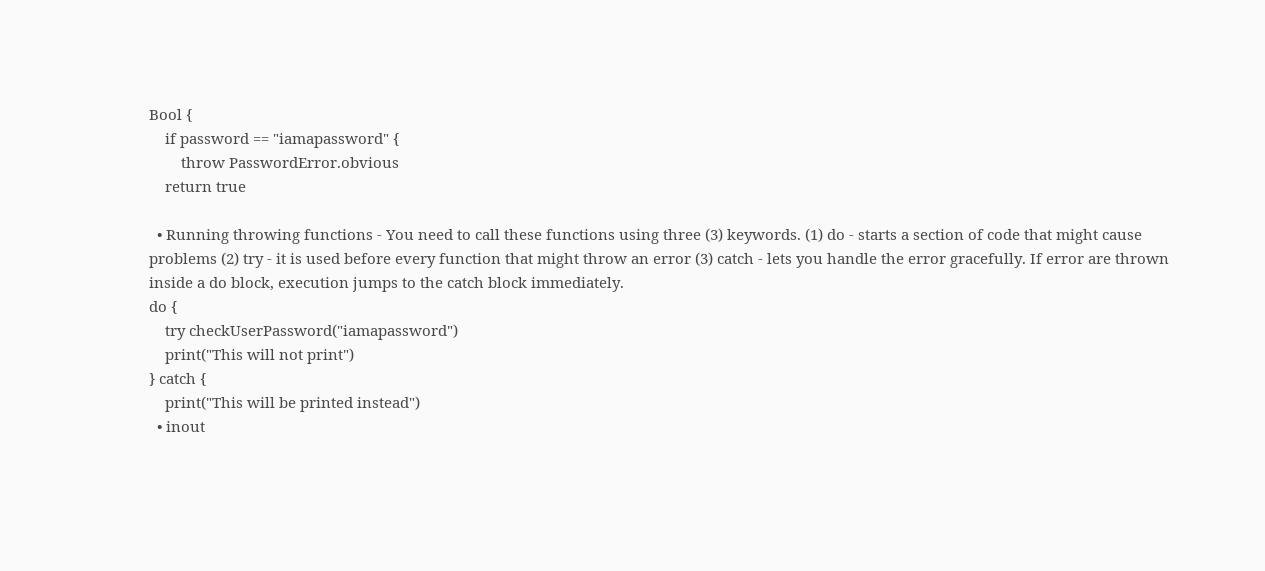Bool {
    if password == "iamapassword" {
        throw PasswordError.obvious
    return true

  • Running throwing functions - You need to call these functions using three (3) keywords. (1) do - starts a section of code that might cause problems (2) try - it is used before every function that might throw an error (3) catch - lets you handle the error gracefully. If error are thrown inside a do block, execution jumps to the catch block immediately.
do {
    try checkUserPassword("iamapassword")
    print("This will not print")
} catch {
    print("This will be printed instead")
  • inout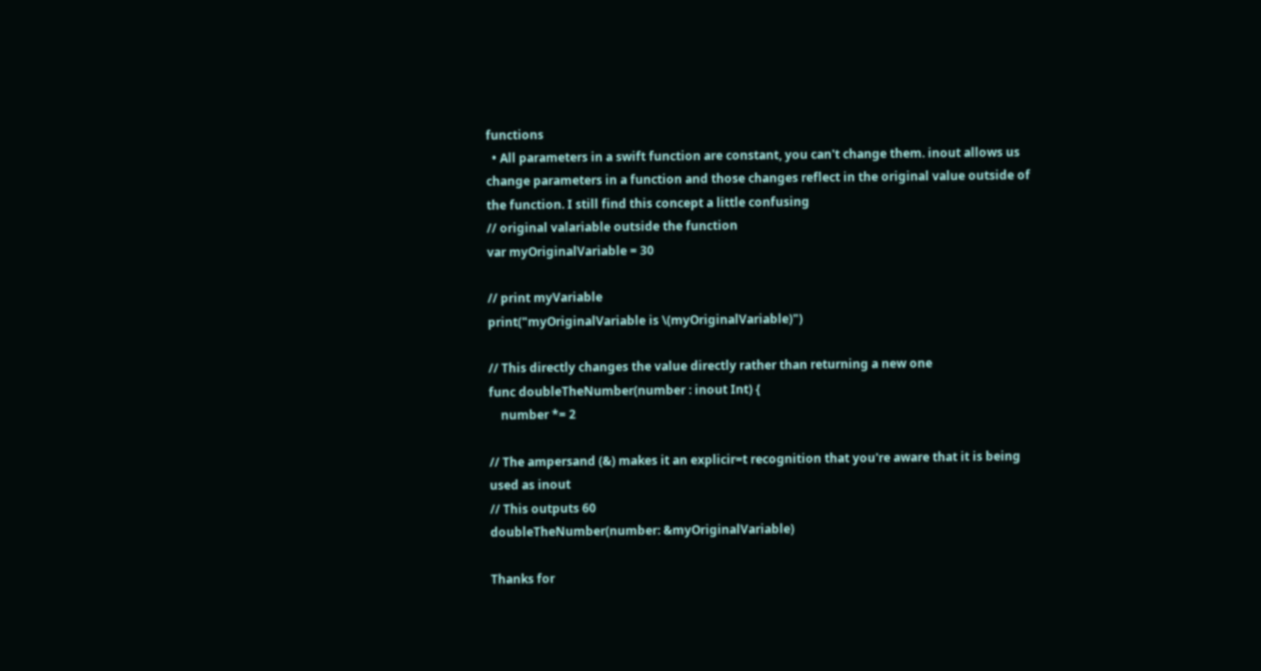functions
  • All parameters in a swift function are constant, you can't change them. inout allows us change parameters in a function and those changes reflect in the original value outside of the function. I still find this concept a little confusing
// original valariable outside the function
var myOriginalVariable = 30

// print myVariable
print("myOriginalVariable is \(myOriginalVariable)")

// This directly changes the value directly rather than returning a new one
func doubleTheNumber(number : inout Int) {
    number *= 2

// The ampersand (&) makes it an explicir=t recognition that you're aware that it is being used as inout
// This outputs 60
doubleTheNumber(number: &myOriginalVariable)

Thanks for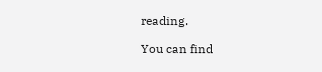reading.

You can find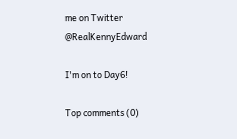me on Twitter @RealKennyEdward

I'm on to Day6!

Top comments (0)